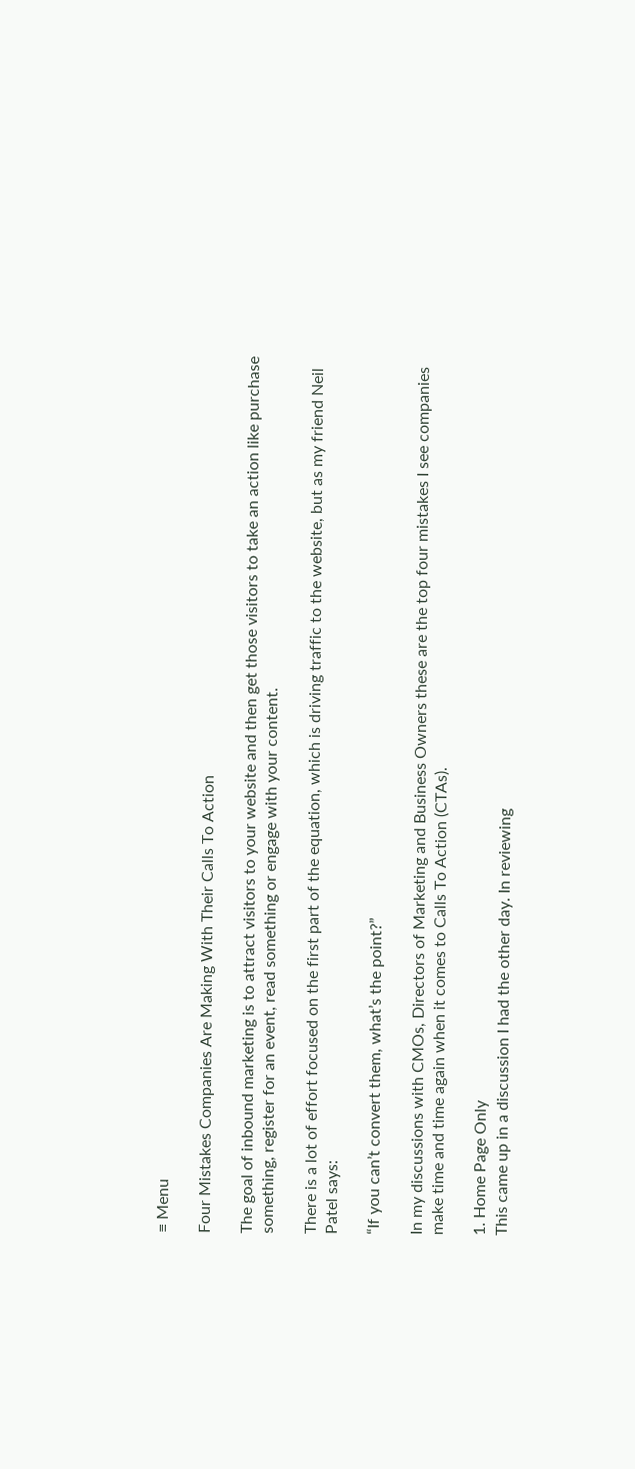≡ Menu

Four Mistakes Companies Are Making With Their Calls To Action

The goal of inbound marketing is to attract visitors to your website and then get those visitors to take an action like purchase something, register for an event, read something or engage with your content.

There is a lot of effort focused on the first part of the equation, which is driving traffic to the website, but as my friend Neil Patel says:

“If you can’t convert them, what’s the point?”

In my discussions with CMOs, Directors of Marketing and Business Owners these are the top four mistakes I see companies make time and time again when it comes to Calls To Action (CTAs).

1. Home Page Only
This came up in a discussion I had the other day. In reviewing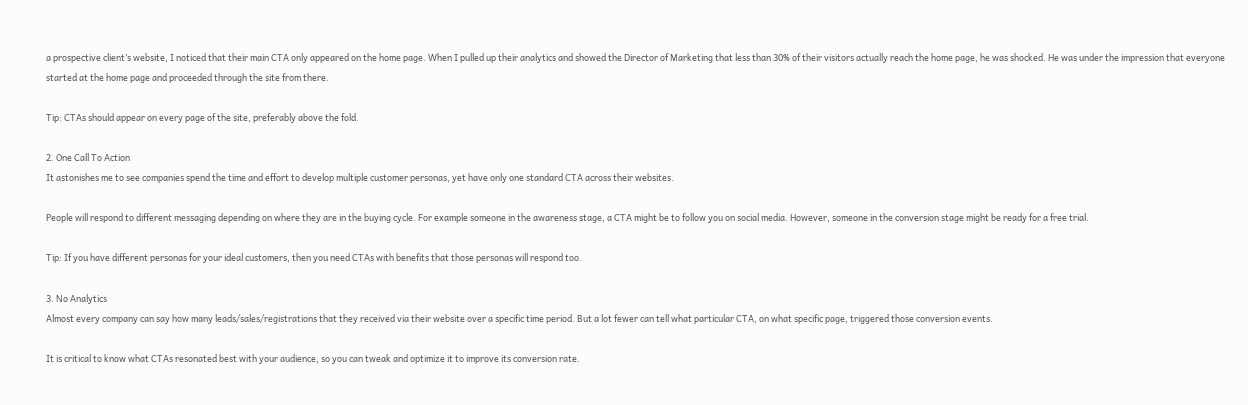a prospective client’s website, I noticed that their main CTA only appeared on the home page. When I pulled up their analytics and showed the Director of Marketing that less than 30% of their visitors actually reach the home page, he was shocked. He was under the impression that everyone started at the home page and proceeded through the site from there.

Tip: CTAs should appear on every page of the site, preferably above the fold.

2. One Call To Action
It astonishes me to see companies spend the time and effort to develop multiple customer personas, yet have only one standard CTA across their websites.

People will respond to different messaging depending on where they are in the buying cycle. For example someone in the awareness stage, a CTA might be to follow you on social media. However, someone in the conversion stage might be ready for a free trial.

Tip: If you have different personas for your ideal customers, then you need CTAs with benefits that those personas will respond too.

3. No Analytics
Almost every company can say how many leads/sales/registrations that they received via their website over a specific time period. But a lot fewer can tell what particular CTA, on what specific page, triggered those conversion events.

It is critical to know what CTAs resonated best with your audience, so you can tweak and optimize it to improve its conversion rate.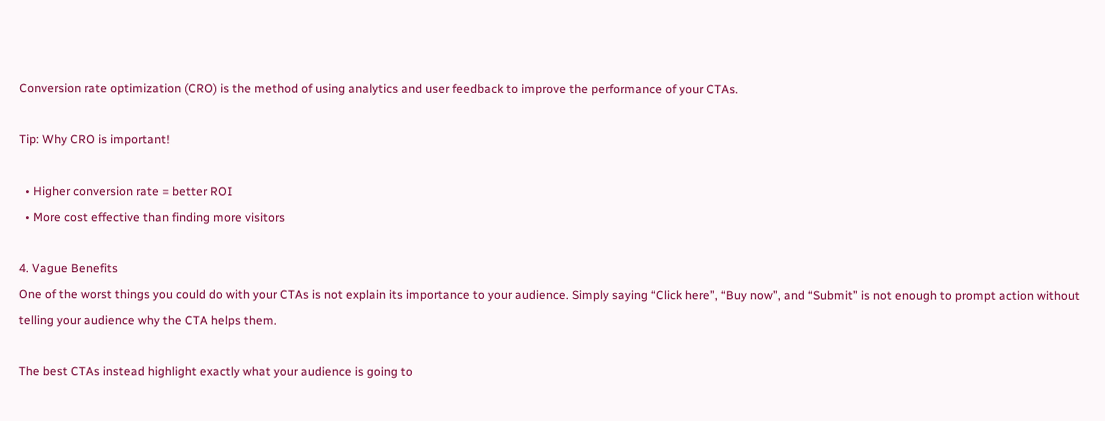Conversion rate optimization (CRO) is the method of using analytics and user feedback to improve the performance of your CTAs.

Tip: Why CRO is important!

  • Higher conversion rate = better ROI
  • More cost effective than finding more visitors

4. Vague Benefits
One of the worst things you could do with your CTAs is not explain its importance to your audience. Simply saying “Click here”, “Buy now”, and “Submit” is not enough to prompt action without telling your audience why the CTA helps them.

The best CTAs instead highlight exactly what your audience is going to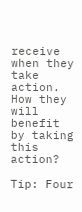receive when they take action. How they will benefit by taking this action?

Tip: Four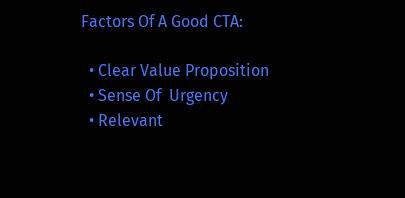Factors Of A Good CTA:

  • Clear Value Proposition
  • Sense Of  Urgency
  • Relevant